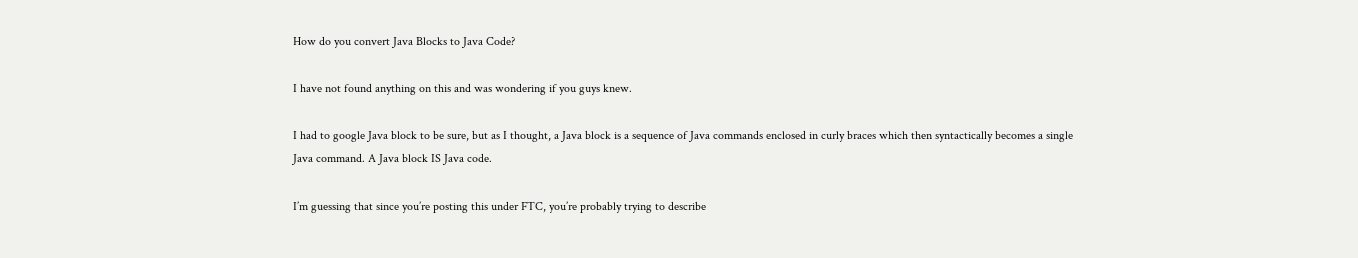How do you convert Java Blocks to Java Code?

I have not found anything on this and was wondering if you guys knew.

I had to google Java block to be sure, but as I thought, a Java block is a sequence of Java commands enclosed in curly braces which then syntactically becomes a single Java command. A Java block IS Java code.

I’m guessing that since you’re posting this under FTC, you’re probably trying to describe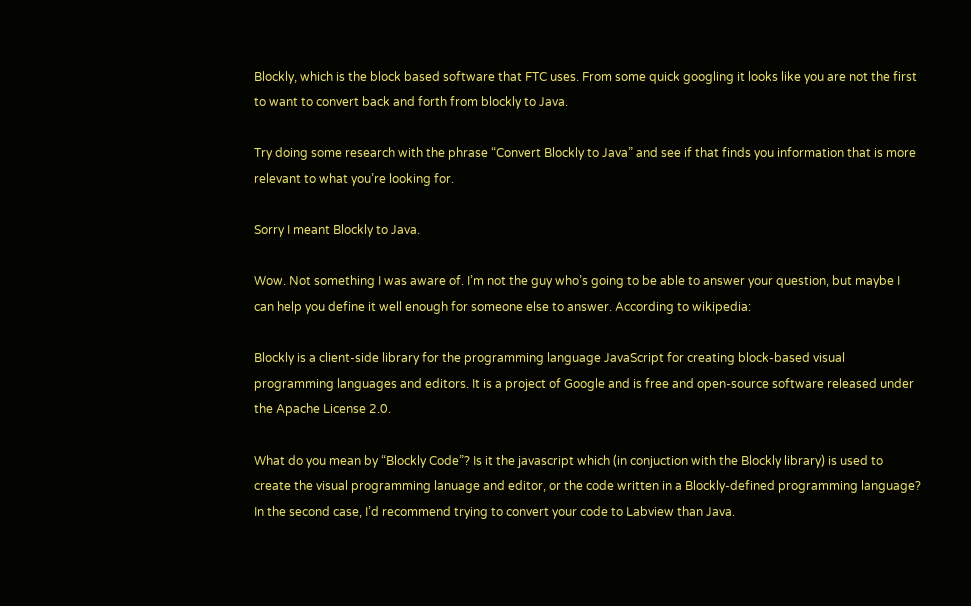Blockly, which is the block based software that FTC uses. From some quick googling it looks like you are not the first to want to convert back and forth from blockly to Java.

Try doing some research with the phrase “Convert Blockly to Java” and see if that finds you information that is more relevant to what you’re looking for.

Sorry I meant Blockly to Java.

Wow. Not something I was aware of. I’m not the guy who’s going to be able to answer your question, but maybe I can help you define it well enough for someone else to answer. According to wikipedia:

Blockly is a client-side library for the programming language JavaScript for creating block-based visual programming languages and editors. It is a project of Google and is free and open-source software released under the Apache License 2.0.

What do you mean by “Blockly Code”? Is it the javascript which (in conjuction with the Blockly library) is used to create the visual programming lanuage and editor, or the code written in a Blockly-defined programming language? In the second case, I’d recommend trying to convert your code to Labview than Java.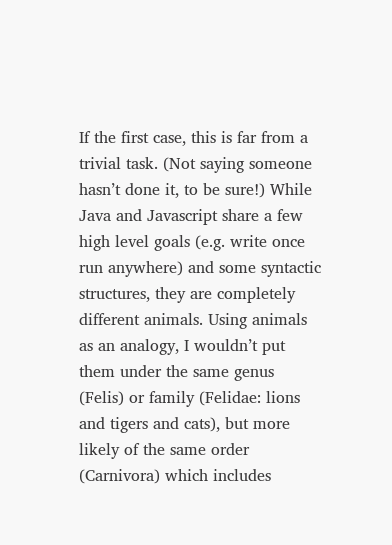If the first case, this is far from a trivial task. (Not saying someone hasn’t done it, to be sure!) While Java and Javascript share a few high level goals (e.g. write once run anywhere) and some syntactic structures, they are completely different animals. Using animals as an analogy, I wouldn’t put them under the same genus (Felis) or family (Felidae: lions and tigers and cats), but more likely of the same order (Carnivora) which includes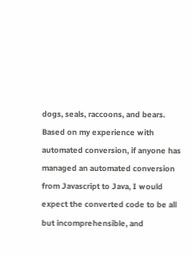dogs, seals, raccoons, and bears. Based on my experience with automated conversion, if anyone has managed an automated conversion from Javascript to Java, I would expect the converted code to be all but incomprehensible, and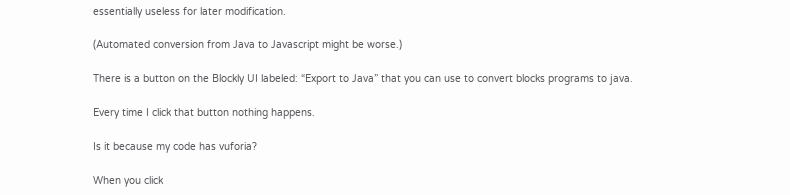essentially useless for later modification.

(Automated conversion from Java to Javascript might be worse.)

There is a button on the Blockly UI labeled: “Export to Java” that you can use to convert blocks programs to java.

Every time I click that button nothing happens.

Is it because my code has vuforia?

When you click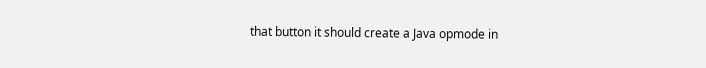that button it should create a Java opmode in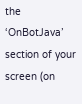the ‘OnBotJava’ section of your screen (on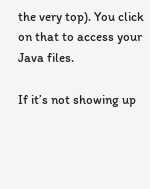the very top). You click on that to access your Java files.

If it’s not showing up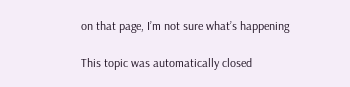on that page, I’m not sure what’s happening

This topic was automatically closed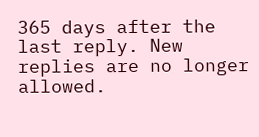365 days after the last reply. New replies are no longer allowed.